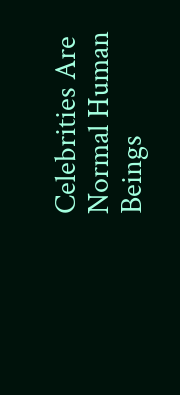Celebrities Are Normal Human Beings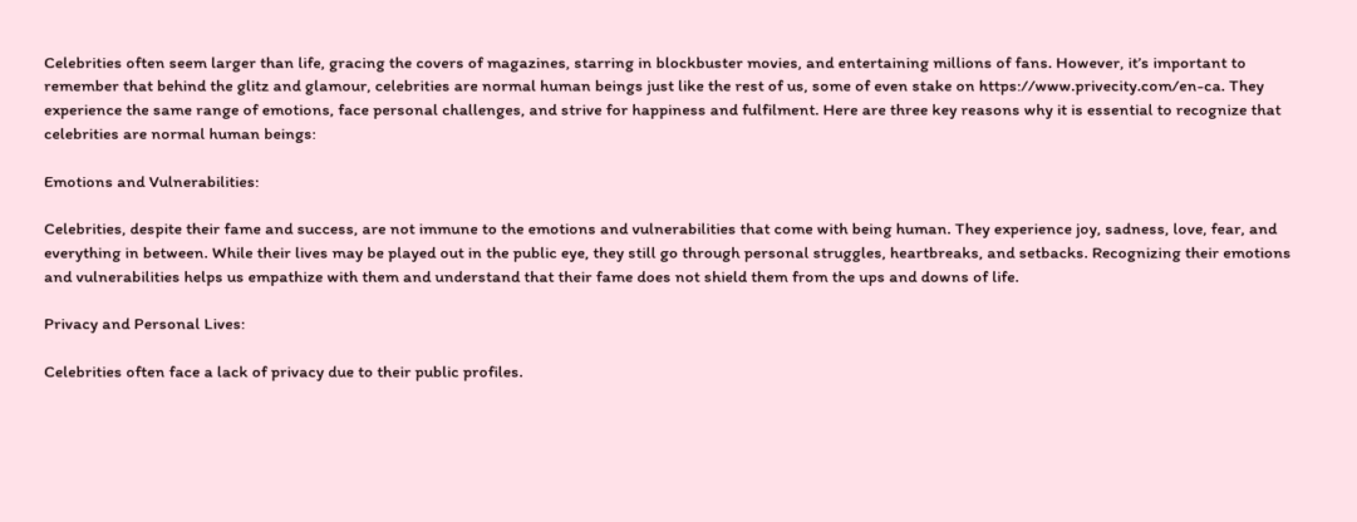Celebrities often seem larger than life, gracing the covers of magazines, starring in blockbuster movies, and entertaining millions of fans. However, it’s important to remember that behind the glitz and glamour, celebrities are normal human beings just like the rest of us, some of even stake on https://www.privecity.com/en-ca. They experience the same range of emotions, face personal challenges, and strive for happiness and fulfilment. Here are three key reasons why it is essential to recognize that celebrities are normal human beings:

Emotions and Vulnerabilities:

Celebrities, despite their fame and success, are not immune to the emotions and vulnerabilities that come with being human. They experience joy, sadness, love, fear, and everything in between. While their lives may be played out in the public eye, they still go through personal struggles, heartbreaks, and setbacks. Recognizing their emotions and vulnerabilities helps us empathize with them and understand that their fame does not shield them from the ups and downs of life.

Privacy and Personal Lives:

Celebrities often face a lack of privacy due to their public profiles.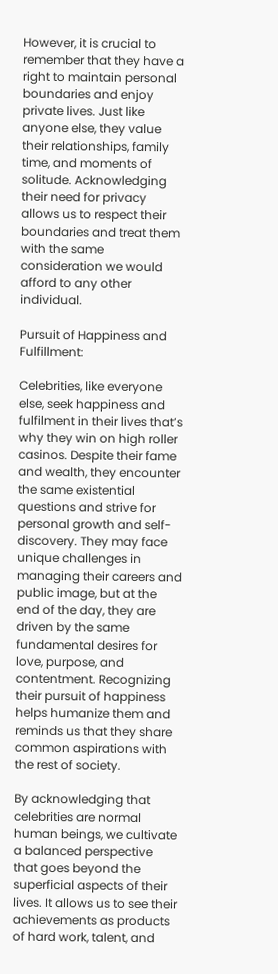However, it is crucial to remember that they have a right to maintain personal boundaries and enjoy private lives. Just like anyone else, they value their relationships, family time, and moments of solitude. Acknowledging their need for privacy allows us to respect their boundaries and treat them with the same consideration we would afford to any other individual.

Pursuit of Happiness and Fulfillment:

Celebrities, like everyone else, seek happiness and fulfilment in their lives that’s why they win on high roller casinos. Despite their fame and wealth, they encounter the same existential questions and strive for personal growth and self-discovery. They may face unique challenges in managing their careers and public image, but at the end of the day, they are driven by the same fundamental desires for love, purpose, and contentment. Recognizing their pursuit of happiness helps humanize them and reminds us that they share common aspirations with the rest of society.

By acknowledging that celebrities are normal human beings, we cultivate a balanced perspective that goes beyond the superficial aspects of their lives. It allows us to see their achievements as products of hard work, talent, and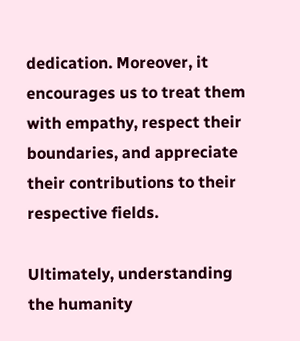dedication. Moreover, it encourages us to treat them with empathy, respect their boundaries, and appreciate their contributions to their respective fields.

Ultimately, understanding the humanity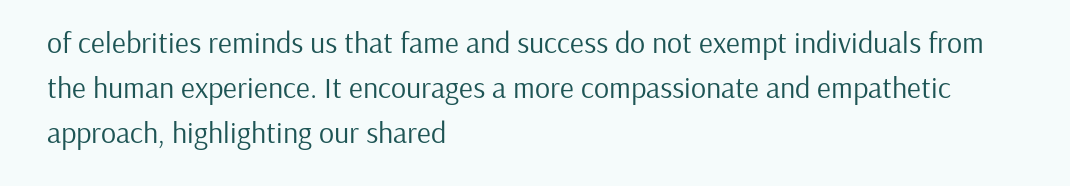of celebrities reminds us that fame and success do not exempt individuals from the human experience. It encourages a more compassionate and empathetic approach, highlighting our shared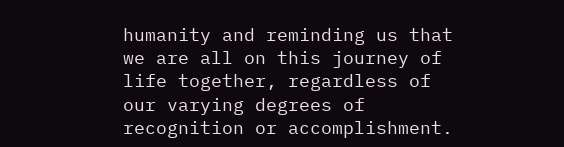humanity and reminding us that we are all on this journey of life together, regardless of our varying degrees of recognition or accomplishment.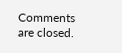Comments are closed.